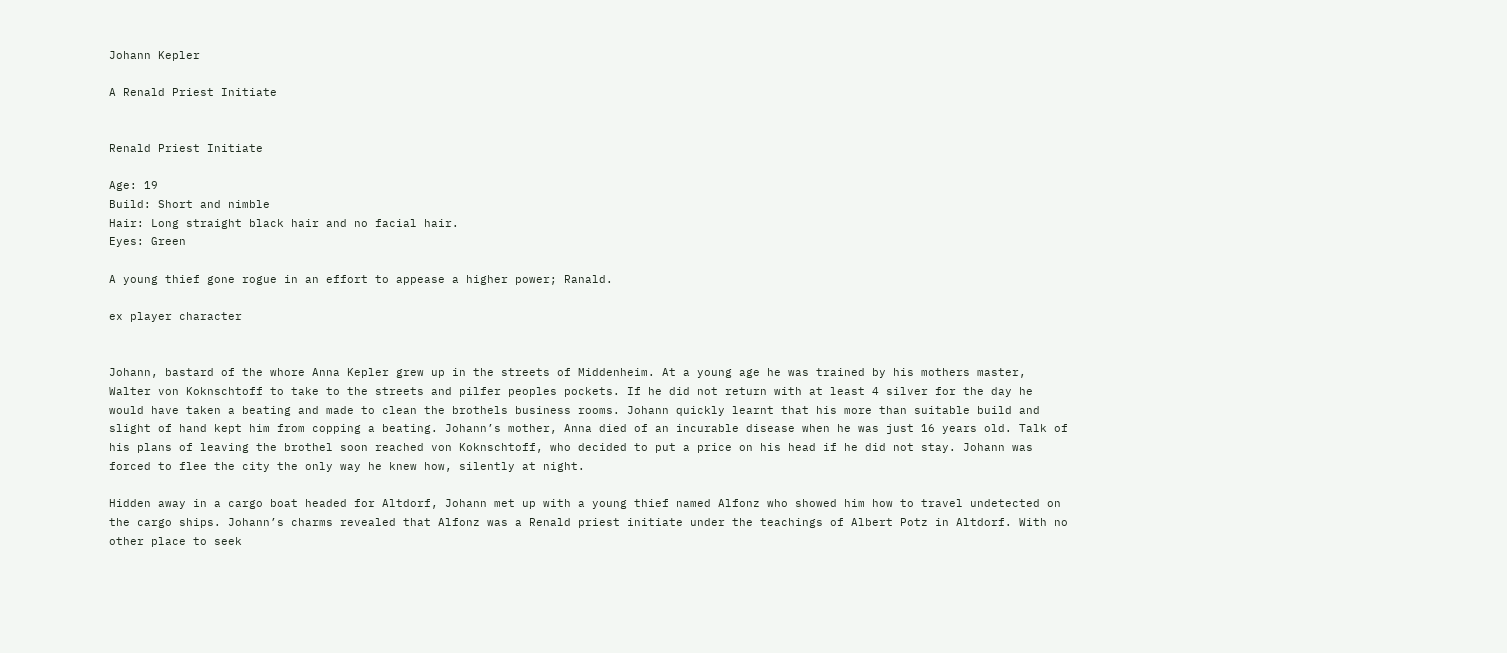Johann Kepler

A Renald Priest Initiate


Renald Priest Initiate

Age: 19
Build: Short and nimble
Hair: Long straight black hair and no facial hair.
Eyes: Green

A young thief gone rogue in an effort to appease a higher power; Ranald.

ex player character


Johann, bastard of the whore Anna Kepler grew up in the streets of Middenheim. At a young age he was trained by his mothers master, Walter von Koknschtoff to take to the streets and pilfer peoples pockets. If he did not return with at least 4 silver for the day he would have taken a beating and made to clean the brothels business rooms. Johann quickly learnt that his more than suitable build and slight of hand kept him from copping a beating. Johann’s mother, Anna died of an incurable disease when he was just 16 years old. Talk of his plans of leaving the brothel soon reached von Koknschtoff, who decided to put a price on his head if he did not stay. Johann was forced to flee the city the only way he knew how, silently at night.

Hidden away in a cargo boat headed for Altdorf, Johann met up with a young thief named Alfonz who showed him how to travel undetected on the cargo ships. Johann’s charms revealed that Alfonz was a Renald priest initiate under the teachings of Albert Potz in Altdorf. With no other place to seek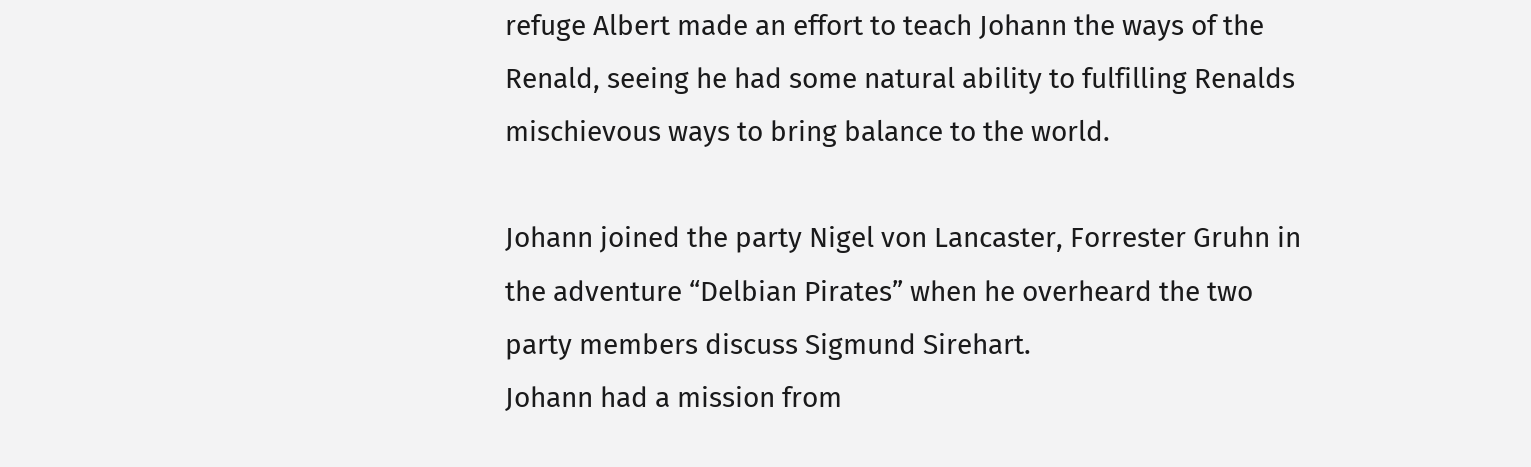refuge Albert made an effort to teach Johann the ways of the Renald, seeing he had some natural ability to fulfilling Renalds mischievous ways to bring balance to the world.

Johann joined the party Nigel von Lancaster, Forrester Gruhn in the adventure “Delbian Pirates” when he overheard the two party members discuss Sigmund Sirehart.
Johann had a mission from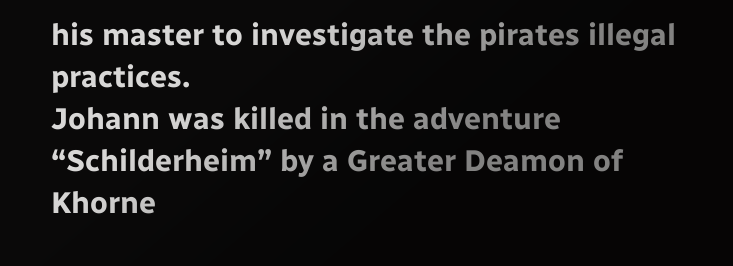his master to investigate the pirates illegal practices.
Johann was killed in the adventure “Schilderheim” by a Greater Deamon of Khorne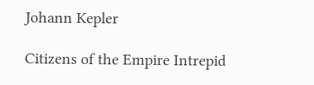Johann Kepler

Citizens of the Empire Intrepid